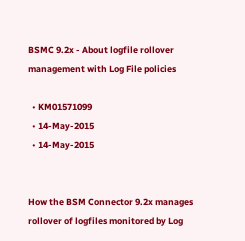BSMC 9.2x - About logfile rollover management with Log File policies

  • KM01571099
  • 14-May-2015
  • 14-May-2015


How the BSM Connector 9.2x manages rollover of logfiles monitored by Log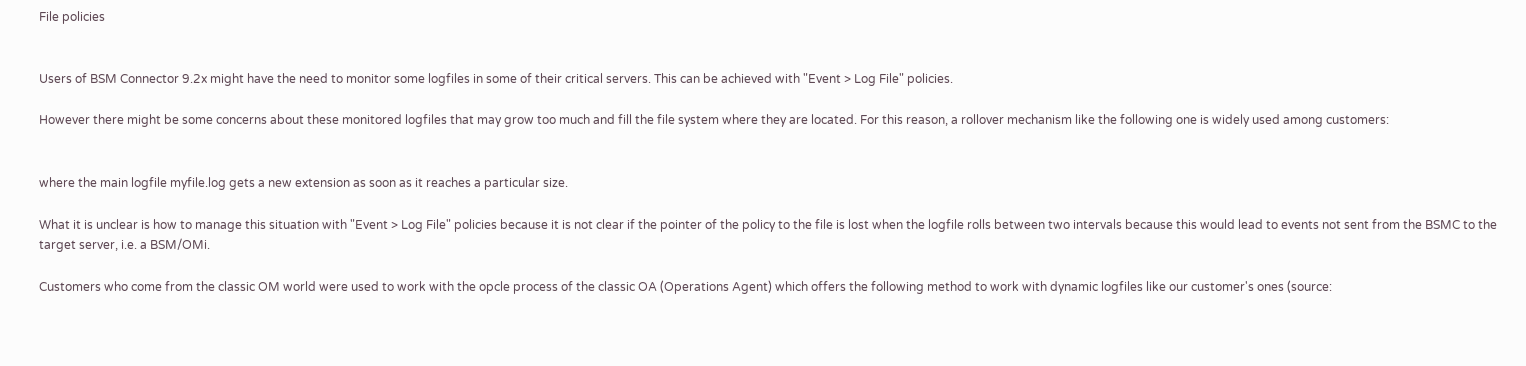File policies


Users of BSM Connector 9.2x might have the need to monitor some logfiles in some of their critical servers. This can be achieved with "Event > Log File" policies.

However there might be some concerns about these monitored logfiles that may grow too much and fill the file system where they are located. For this reason, a rollover mechanism like the following one is widely used among customers:


where the main logfile myfile.log gets a new extension as soon as it reaches a particular size.

What it is unclear is how to manage this situation with "Event > Log File" policies because it is not clear if the pointer of the policy to the file is lost when the logfile rolls between two intervals because this would lead to events not sent from the BSMC to the target server, i.e. a BSM/OMi.

Customers who come from the classic OM world were used to work with the opcle process of the classic OA (Operations Agent) which offers the following method to work with dynamic logfiles like our customer's ones (source: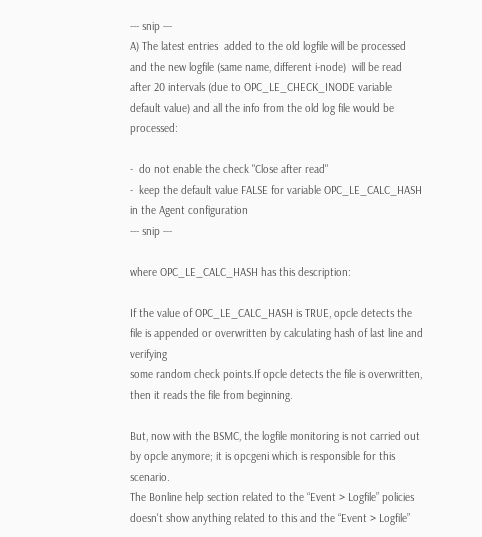--- snip ---
A) The latest entries  added to the old logfile will be processed and the new logfile (same name, different i-node)  will be read after 20 intervals (due to OPC_LE_CHECK_INODE variable default value) and all the info from the old log file would be processed:

-  do not enable the check "Close after read"
-  keep the default value FALSE for variable OPC_LE_CALC_HASH in the Agent configuration
--- snip ---

where OPC_LE_CALC_HASH has this description:

If the value of OPC_LE_CALC_HASH is TRUE, opcle detects the file is appended or overwritten by calculating hash of last line and verifying
some random check points.If opcle detects the file is overwritten, then it reads the file from beginning.

But, now with the BSMC, the logfile monitoring is not carried out by opcle anymore; it is opcgeni which is responsible for this scenario.
The Bonline help section related to the “Event > Logfile” policies doesn't show anything related to this and the “Event > Logfile”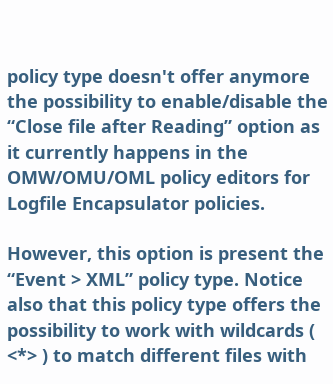policy type doesn't offer anymore the possibility to enable/disable the “Close file after Reading” option as it currently happens in the OMW/OMU/OML policy editors for Logfile Encapsulator policies.

However, this option is present the “Event > XML” policy type. Notice also that this policy type offers the possibility to work with wildcards ( <*> ) to match different files with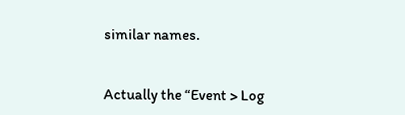similar names.


Actually the “Event > Log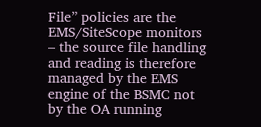File” policies are the EMS/SiteScope monitors – the source file handling and reading is therefore managed by the EMS engine of the BSMC not by the OA running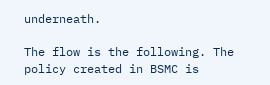underneath.

The flow is the following. The policy created in BSMC is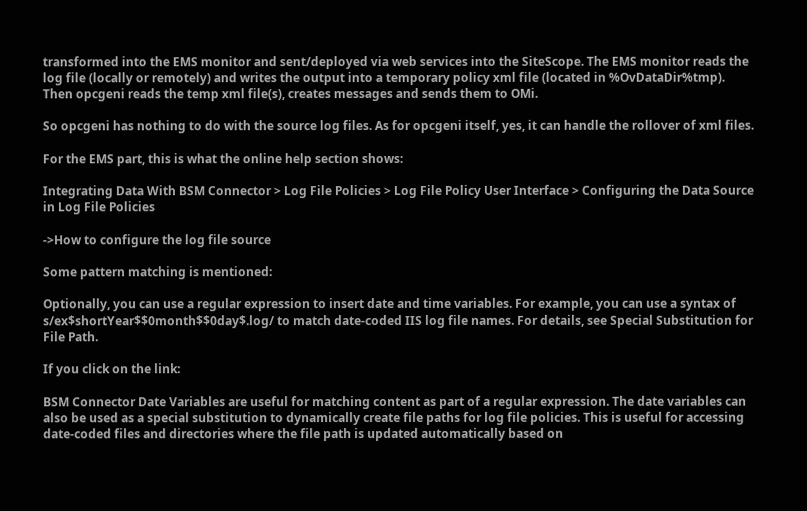transformed into the EMS monitor and sent/deployed via web services into the SiteScope. The EMS monitor reads the log file (locally or remotely) and writes the output into a temporary policy xml file (located in %OvDataDir%tmp). Then opcgeni reads the temp xml file(s), creates messages and sends them to OMi.

So opcgeni has nothing to do with the source log files. As for opcgeni itself, yes, it can handle the rollover of xml files.

For the EMS part, this is what the online help section shows:

Integrating Data With BSM Connector > Log File Policies > Log File Policy User Interface > Configuring the Data Source in Log File Policies

->How to configure the log file source

Some pattern matching is mentioned:

Optionally, you can use a regular expression to insert date and time variables. For example, you can use a syntax of s/ex$shortYear$$0month$$0day$.log/ to match date-coded IIS log file names. For details, see Special Substitution for File Path.

If you click on the link:

BSM Connector Date Variables are useful for matching content as part of a regular expression. The date variables can also be used as a special substitution to dynamically create file paths for log file policies. This is useful for accessing date-coded files and directories where the file path is updated automatically based on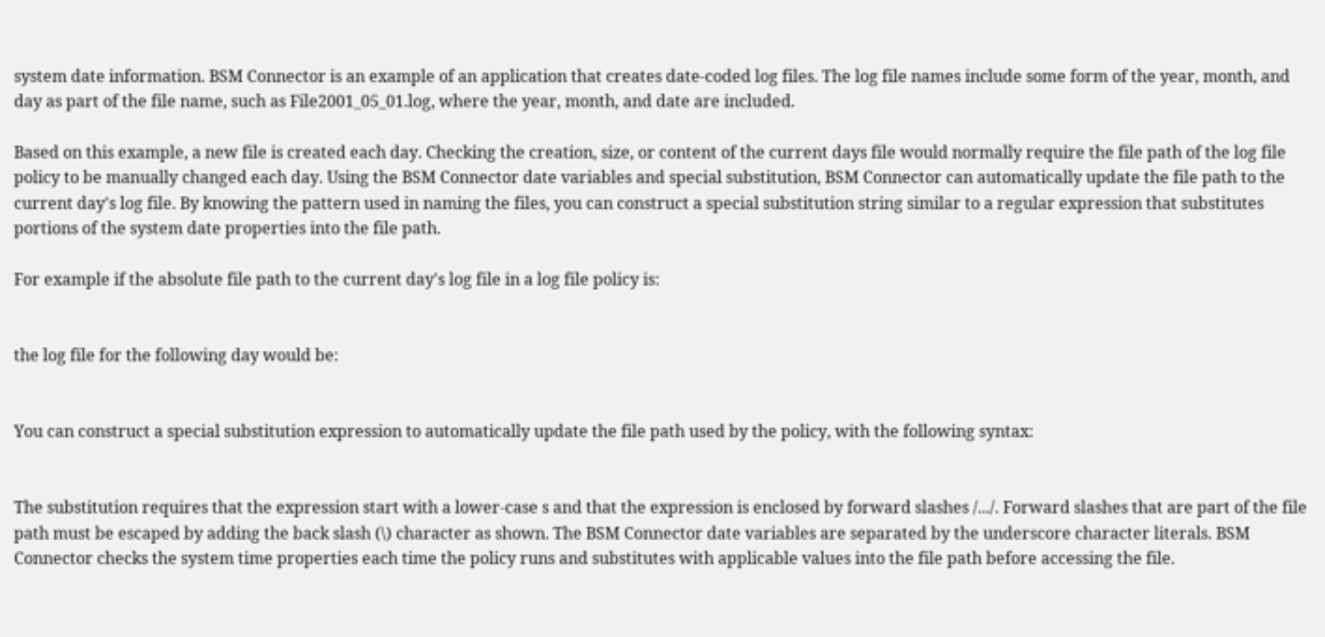system date information. BSM Connector is an example of an application that creates date-coded log files. The log file names include some form of the year, month, and day as part of the file name, such as File2001_05_01.log, where the year, month, and date are included.

Based on this example, a new file is created each day. Checking the creation, size, or content of the current days file would normally require the file path of the log file policy to be manually changed each day. Using the BSM Connector date variables and special substitution, BSM Connector can automatically update the file path to the current day's log file. By knowing the pattern used in naming the files, you can construct a special substitution string similar to a regular expression that substitutes portions of the system date properties into the file path.

For example if the absolute file path to the current day's log file in a log file policy is:


the log file for the following day would be:


You can construct a special substitution expression to automatically update the file path used by the policy, with the following syntax:


The substitution requires that the expression start with a lower-case s and that the expression is enclosed by forward slashes /.../. Forward slashes that are part of the file path must be escaped by adding the back slash (\) character as shown. The BSM Connector date variables are separated by the underscore character literals. BSM Connector checks the system time properties each time the policy runs and substitutes with applicable values into the file path before accessing the file.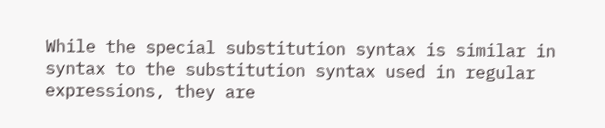While the special substitution syntax is similar in syntax to the substitution syntax used in regular expressions, they are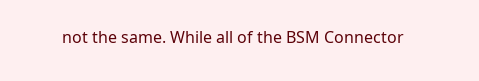not the same. While all of the BSM Connector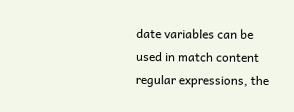date variables can be used in match content regular expressions, the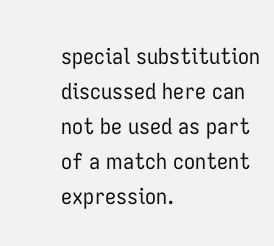special substitution discussed here can not be used as part of a match content expression.